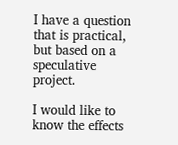I have a question that is practical, but based on a speculative project.

I would like to know the effects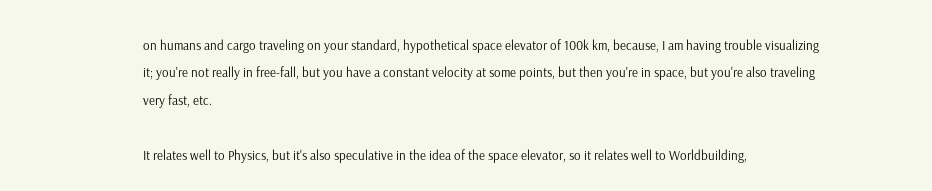on humans and cargo traveling on your standard, hypothetical space elevator of 100k km, because, I am having trouble visualizing it; you're not really in free-fall, but you have a constant velocity at some points, but then you're in space, but you're also traveling very fast, etc.

It relates well to Physics, but it's also speculative in the idea of the space elevator, so it relates well to Worldbuilding,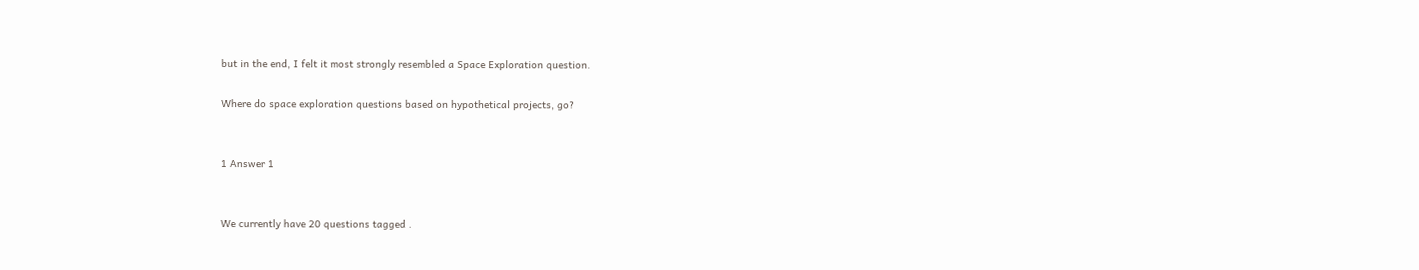but in the end, I felt it most strongly resembled a Space Exploration question.

Where do space exploration questions based on hypothetical projects, go?


1 Answer 1


We currently have 20 questions tagged .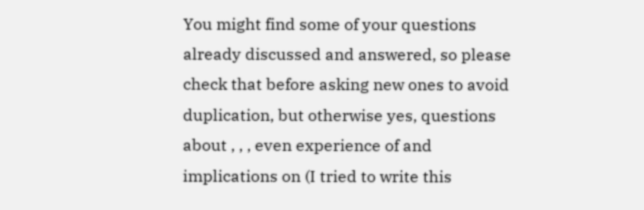You might find some of your questions already discussed and answered, so please check that before asking new ones to avoid duplication, but otherwise yes, questions about , , , even experience of and implications on (I tried to write this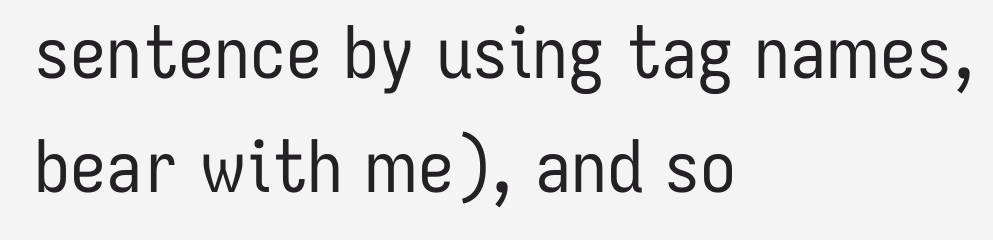sentence by using tag names, bear with me), and so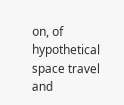on, of hypothetical space travel and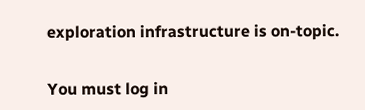exploration infrastructure is on-topic.


You must log in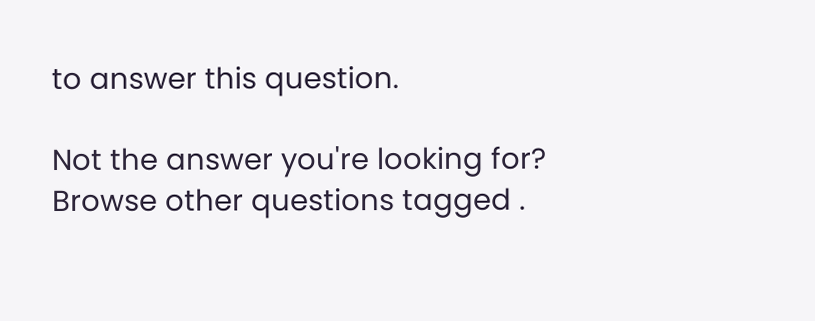to answer this question.

Not the answer you're looking for? Browse other questions tagged .